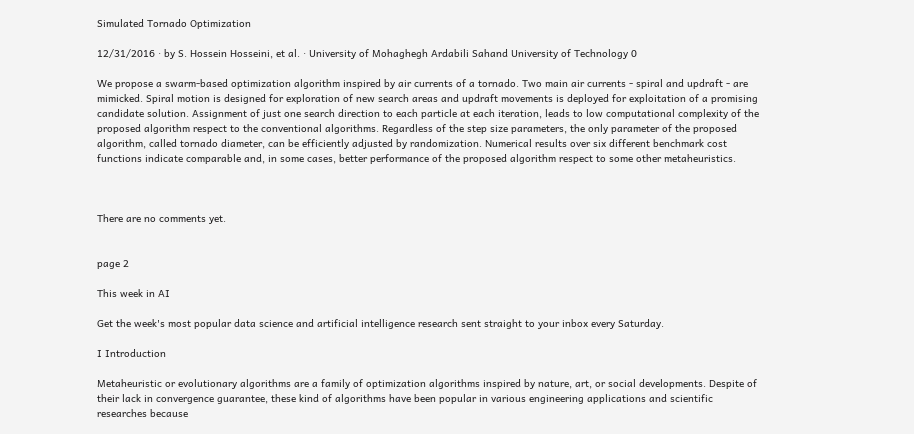Simulated Tornado Optimization

12/31/2016 ∙ by S. Hossein Hosseini, et al. ∙ University of Mohaghegh Ardabili Sahand University of Technology 0

We propose a swarm-based optimization algorithm inspired by air currents of a tornado. Two main air currents - spiral and updraft - are mimicked. Spiral motion is designed for exploration of new search areas and updraft movements is deployed for exploitation of a promising candidate solution. Assignment of just one search direction to each particle at each iteration, leads to low computational complexity of the proposed algorithm respect to the conventional algorithms. Regardless of the step size parameters, the only parameter of the proposed algorithm, called tornado diameter, can be efficiently adjusted by randomization. Numerical results over six different benchmark cost functions indicate comparable and, in some cases, better performance of the proposed algorithm respect to some other metaheuristics.



There are no comments yet.


page 2

This week in AI

Get the week's most popular data science and artificial intelligence research sent straight to your inbox every Saturday.

I Introduction

Metaheuristic or evolutionary algorithms are a family of optimization algorithms inspired by nature, art, or social developments. Despite of their lack in convergence guarantee, these kind of algorithms have been popular in various engineering applications and scientific researches because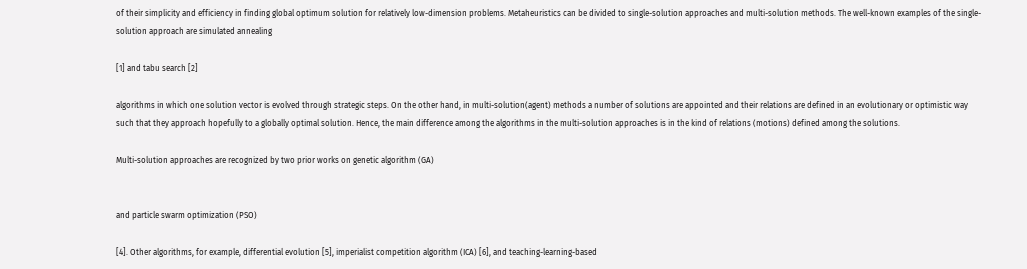of their simplicity and efficiency in finding global optimum solution for relatively low-dimension problems. Metaheuristics can be divided to single-solution approaches and multi-solution methods. The well-known examples of the single-solution approach are simulated annealing

[1] and tabu search [2]

algorithms in which one solution vector is evolved through strategic steps. On the other hand, in multi-solution(agent) methods a number of solutions are appointed and their relations are defined in an evolutionary or optimistic way such that they approach hopefully to a globally optimal solution. Hence, the main difference among the algorithms in the multi-solution approaches is in the kind of relations (motions) defined among the solutions.

Multi-solution approaches are recognized by two prior works on genetic algorithm (GA)


and particle swarm optimization (PSO)

[4]. Other algorithms, for example, differential evolution [5], imperialist competition algorithm (ICA) [6], and teaching-learning-based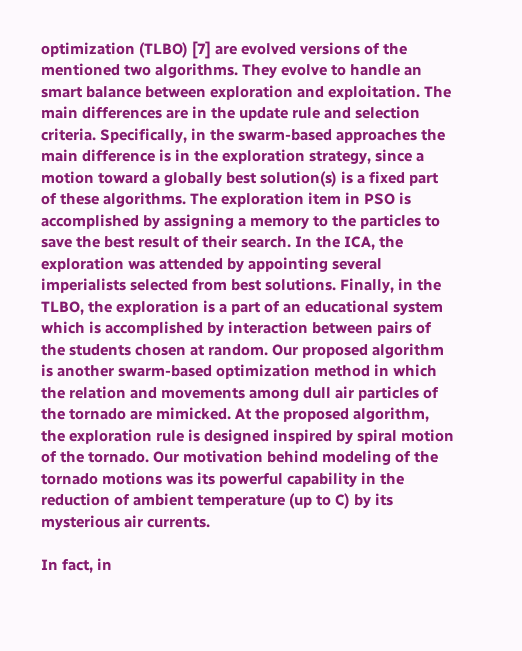optimization (TLBO) [7] are evolved versions of the mentioned two algorithms. They evolve to handle an smart balance between exploration and exploitation. The main differences are in the update rule and selection criteria. Specifically, in the swarm-based approaches the main difference is in the exploration strategy, since a motion toward a globally best solution(s) is a fixed part of these algorithms. The exploration item in PSO is accomplished by assigning a memory to the particles to save the best result of their search. In the ICA, the exploration was attended by appointing several imperialists selected from best solutions. Finally, in the TLBO, the exploration is a part of an educational system which is accomplished by interaction between pairs of the students chosen at random. Our proposed algorithm is another swarm-based optimization method in which the relation and movements among dull air particles of the tornado are mimicked. At the proposed algorithm, the exploration rule is designed inspired by spiral motion of the tornado. Our motivation behind modeling of the tornado motions was its powerful capability in the reduction of ambient temperature (up to C) by its mysterious air currents.

In fact, in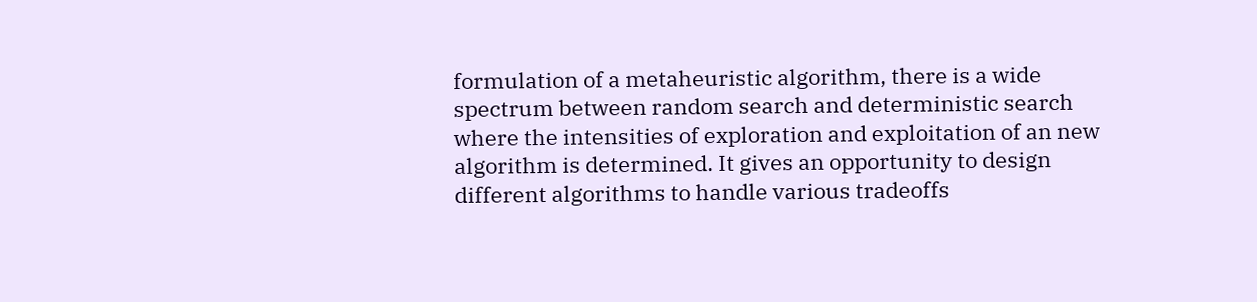formulation of a metaheuristic algorithm, there is a wide spectrum between random search and deterministic search where the intensities of exploration and exploitation of an new algorithm is determined. It gives an opportunity to design different algorithms to handle various tradeoffs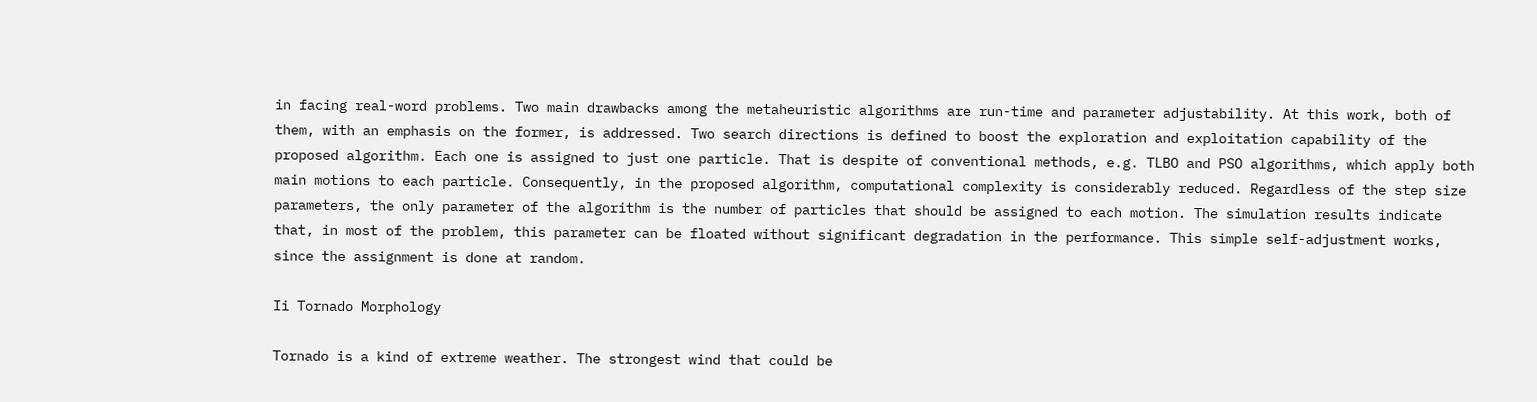in facing real-word problems. Two main drawbacks among the metaheuristic algorithms are run-time and parameter adjustability. At this work, both of them, with an emphasis on the former, is addressed. Two search directions is defined to boost the exploration and exploitation capability of the proposed algorithm. Each one is assigned to just one particle. That is despite of conventional methods, e.g. TLBO and PSO algorithms, which apply both main motions to each particle. Consequently, in the proposed algorithm, computational complexity is considerably reduced. Regardless of the step size parameters, the only parameter of the algorithm is the number of particles that should be assigned to each motion. The simulation results indicate that, in most of the problem, this parameter can be floated without significant degradation in the performance. This simple self-adjustment works, since the assignment is done at random.

Ii Tornado Morphology

Tornado is a kind of extreme weather. The strongest wind that could be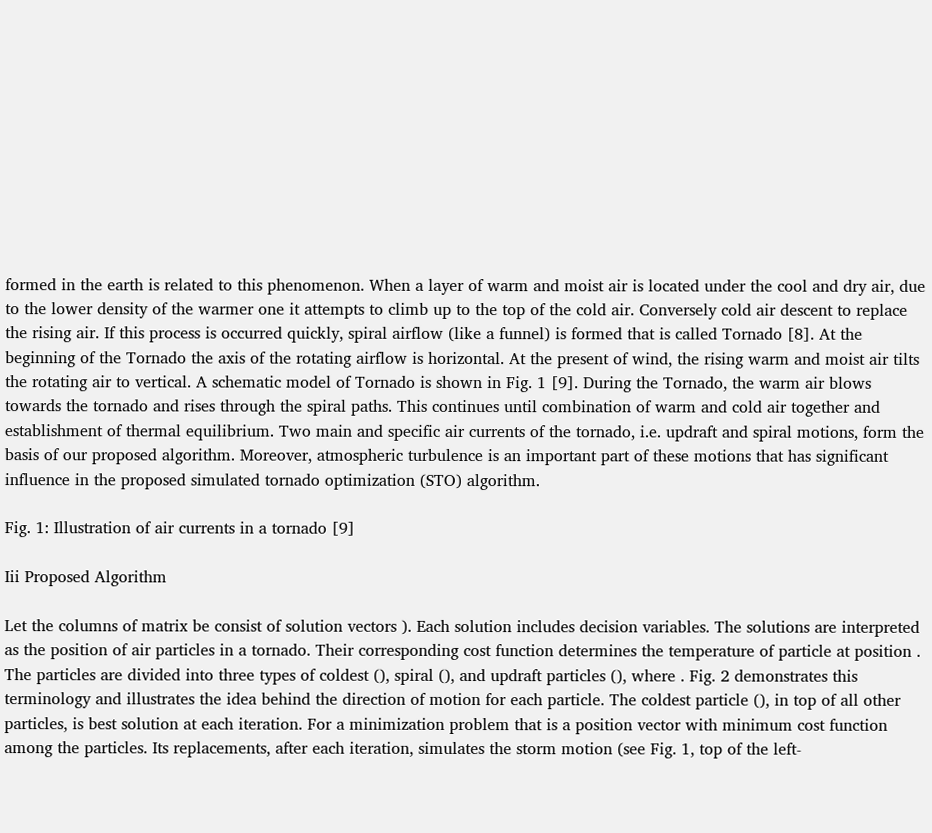formed in the earth is related to this phenomenon. When a layer of warm and moist air is located under the cool and dry air, due to the lower density of the warmer one it attempts to climb up to the top of the cold air. Conversely cold air descent to replace the rising air. If this process is occurred quickly, spiral airflow (like a funnel) is formed that is called Tornado [8]. At the beginning of the Tornado the axis of the rotating airflow is horizontal. At the present of wind, the rising warm and moist air tilts the rotating air to vertical. A schematic model of Tornado is shown in Fig. 1 [9]. During the Tornado, the warm air blows towards the tornado and rises through the spiral paths. This continues until combination of warm and cold air together and establishment of thermal equilibrium. Two main and specific air currents of the tornado, i.e. updraft and spiral motions, form the basis of our proposed algorithm. Moreover, atmospheric turbulence is an important part of these motions that has significant influence in the proposed simulated tornado optimization (STO) algorithm.

Fig. 1: Illustration of air currents in a tornado [9]

Iii Proposed Algorithm

Let the columns of matrix be consist of solution vectors ). Each solution includes decision variables. The solutions are interpreted as the position of air particles in a tornado. Their corresponding cost function determines the temperature of particle at position . The particles are divided into three types of coldest (), spiral (), and updraft particles (), where . Fig. 2 demonstrates this terminology and illustrates the idea behind the direction of motion for each particle. The coldest particle (), in top of all other particles, is best solution at each iteration. For a minimization problem that is a position vector with minimum cost function among the particles. Its replacements, after each iteration, simulates the storm motion (see Fig. 1, top of the left-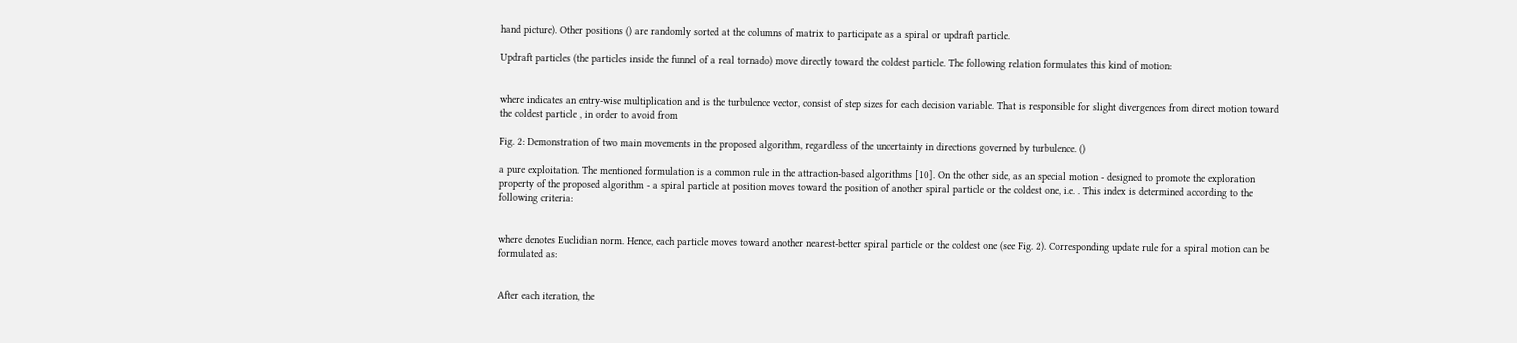hand picture). Other positions () are randomly sorted at the columns of matrix to participate as a spiral or updraft particle.

Updraft particles (the particles inside the funnel of a real tornado) move directly toward the coldest particle. The following relation formulates this kind of motion:


where indicates an entry-wise multiplication and is the turbulence vector, consist of step sizes for each decision variable. That is responsible for slight divergences from direct motion toward the coldest particle , in order to avoid from

Fig. 2: Demonstration of two main movements in the proposed algorithm, regardless of the uncertainty in directions governed by turbulence. ()

a pure exploitation. The mentioned formulation is a common rule in the attraction-based algorithms [10]. On the other side, as an special motion - designed to promote the exploration property of the proposed algorithm - a spiral particle at position moves toward the position of another spiral particle or the coldest one, i.e. . This index is determined according to the following criteria:


where denotes Euclidian norm. Hence, each particle moves toward another nearest-better spiral particle or the coldest one (see Fig. 2). Corresponding update rule for a spiral motion can be formulated as:


After each iteration, the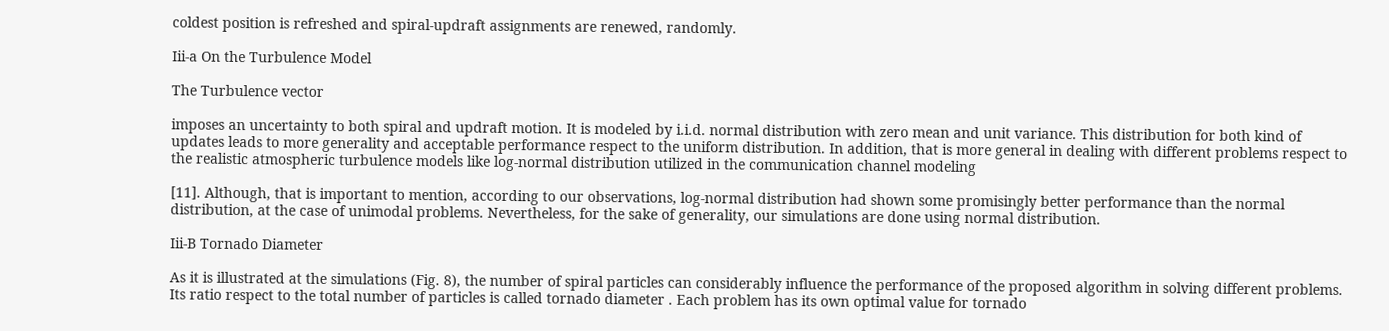coldest position is refreshed and spiral-updraft assignments are renewed, randomly.

Iii-a On the Turbulence Model

The Turbulence vector

imposes an uncertainty to both spiral and updraft motion. It is modeled by i.i.d. normal distribution with zero mean and unit variance. This distribution for both kind of updates leads to more generality and acceptable performance respect to the uniform distribution. In addition, that is more general in dealing with different problems respect to the realistic atmospheric turbulence models like log-normal distribution utilized in the communication channel modeling

[11]. Although, that is important to mention, according to our observations, log-normal distribution had shown some promisingly better performance than the normal distribution, at the case of unimodal problems. Nevertheless, for the sake of generality, our simulations are done using normal distribution.

Iii-B Tornado Diameter

As it is illustrated at the simulations (Fig. 8), the number of spiral particles can considerably influence the performance of the proposed algorithm in solving different problems. Its ratio respect to the total number of particles is called tornado diameter . Each problem has its own optimal value for tornado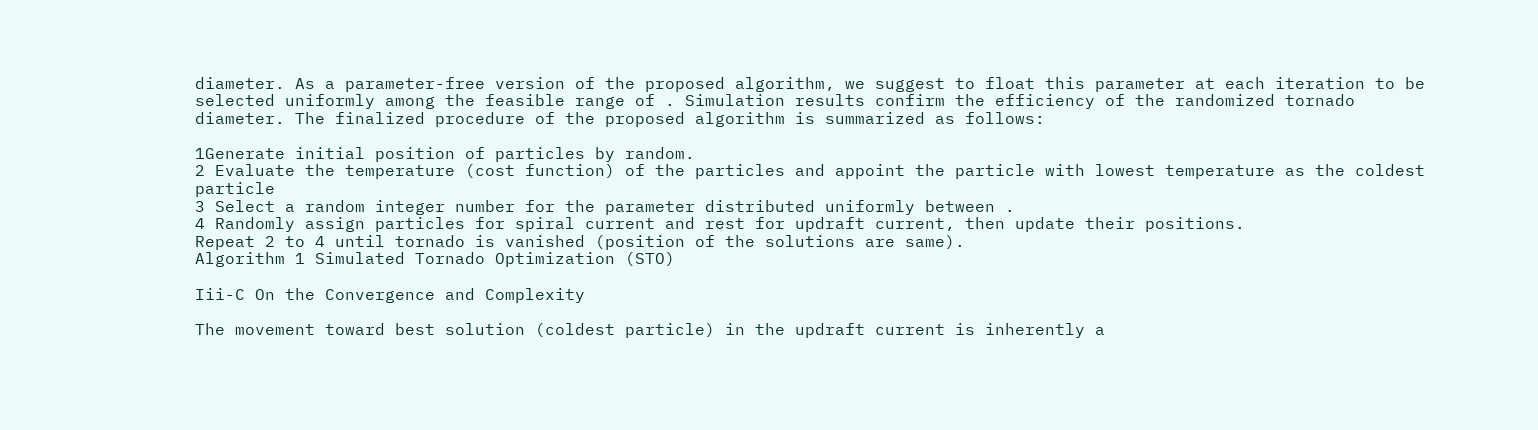diameter. As a parameter-free version of the proposed algorithm, we suggest to float this parameter at each iteration to be selected uniformly among the feasible range of . Simulation results confirm the efficiency of the randomized tornado diameter. The finalized procedure of the proposed algorithm is summarized as follows:

1Generate initial position of particles by random.
2 Evaluate the temperature (cost function) of the particles and appoint the particle with lowest temperature as the coldest particle
3 Select a random integer number for the parameter distributed uniformly between .
4 Randomly assign particles for spiral current and rest for updraft current, then update their positions.
Repeat 2 to 4 until tornado is vanished (position of the solutions are same).
Algorithm 1 Simulated Tornado Optimization (STO)

Iii-C On the Convergence and Complexity

The movement toward best solution (coldest particle) in the updraft current is inherently a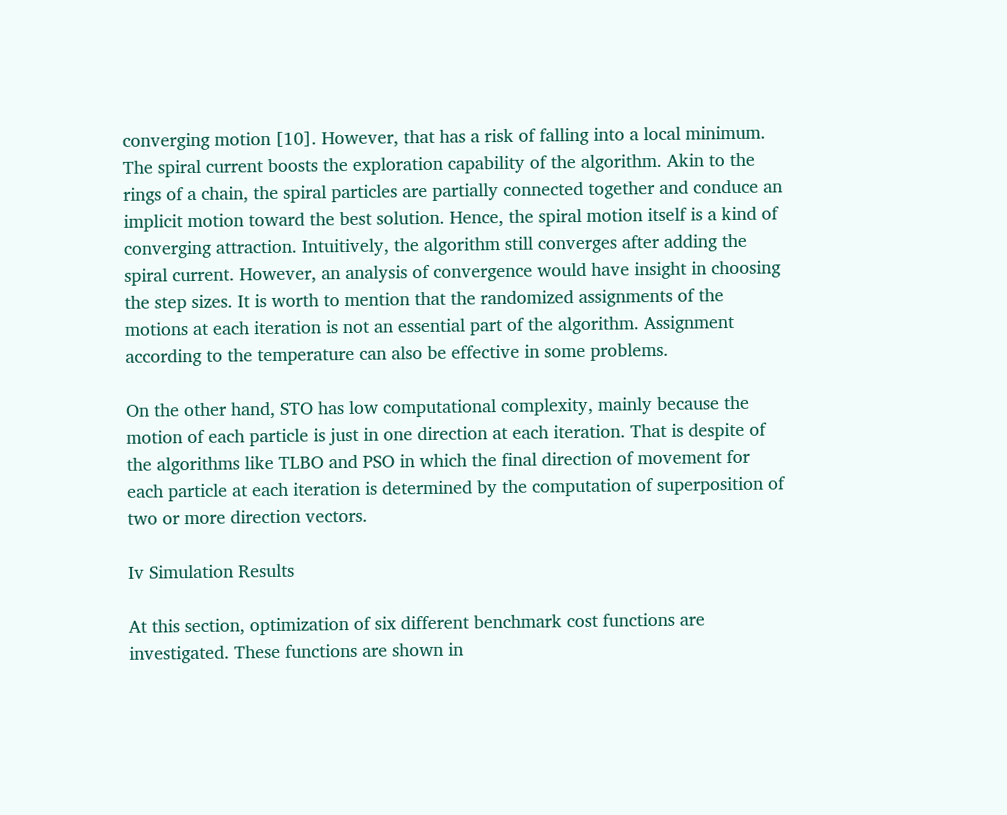converging motion [10]. However, that has a risk of falling into a local minimum. The spiral current boosts the exploration capability of the algorithm. Akin to the rings of a chain, the spiral particles are partially connected together and conduce an implicit motion toward the best solution. Hence, the spiral motion itself is a kind of converging attraction. Intuitively, the algorithm still converges after adding the spiral current. However, an analysis of convergence would have insight in choosing the step sizes. It is worth to mention that the randomized assignments of the motions at each iteration is not an essential part of the algorithm. Assignment according to the temperature can also be effective in some problems.

On the other hand, STO has low computational complexity, mainly because the motion of each particle is just in one direction at each iteration. That is despite of the algorithms like TLBO and PSO in which the final direction of movement for each particle at each iteration is determined by the computation of superposition of two or more direction vectors.

Iv Simulation Results

At this section, optimization of six different benchmark cost functions are investigated. These functions are shown in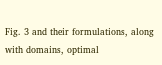Fig. 3 and their formulations, along with domains, optimal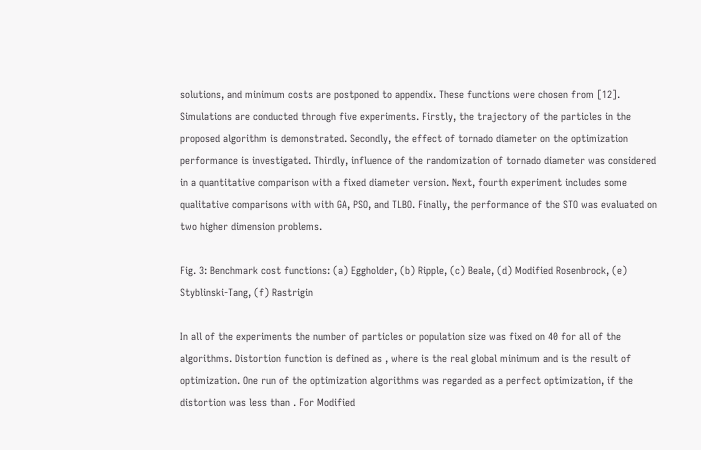solutions, and minimum costs are postponed to appendix. These functions were chosen from [12]. Simulations are conducted through five experiments. Firstly, the trajectory of the particles in the proposed algorithm is demonstrated. Secondly, the effect of tornado diameter on the optimization performance is investigated. Thirdly, influence of the randomization of tornado diameter was considered in a quantitative comparison with a fixed diameter version. Next, fourth experiment includes some qualitative comparisons with with GA, PSO, and TLBO. Finally, the performance of the STO was evaluated on two higher dimension problems.

Fig. 3: Benchmark cost functions: (a) Eggholder, (b) Ripple, (c) Beale, (d) Modified Rosenbrock, (e) Styblinski-Tang, (f) Rastrigin

In all of the experiments the number of particles or population size was fixed on 40 for all of the algorithms. Distortion function is defined as , where is the real global minimum and is the result of optimization. One run of the optimization algorithms was regarded as a perfect optimization, if the distortion was less than . For Modified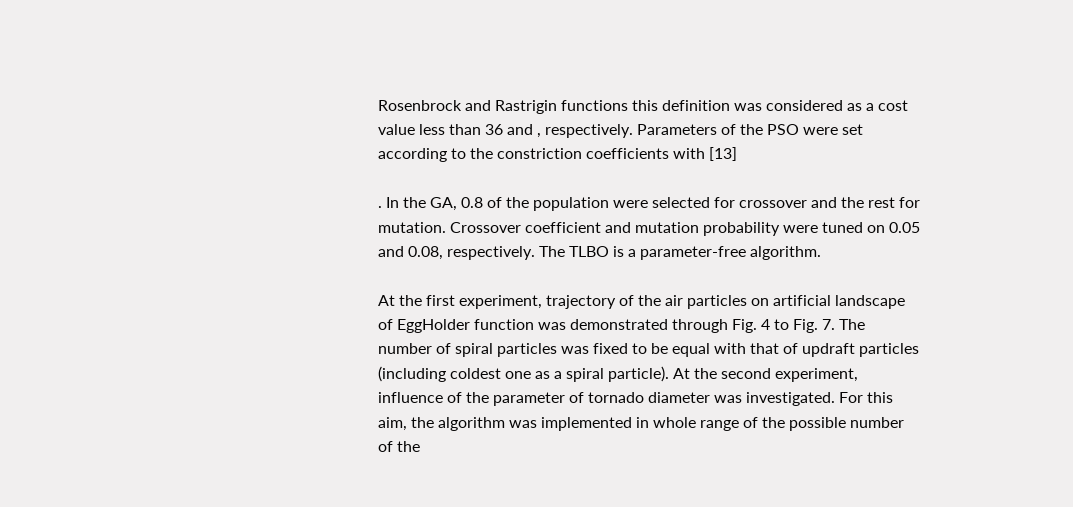Rosenbrock and Rastrigin functions this definition was considered as a cost value less than 36 and , respectively. Parameters of the PSO were set according to the constriction coefficients with [13]

. In the GA, 0.8 of the population were selected for crossover and the rest for mutation. Crossover coefficient and mutation probability were tuned on 0.05 and 0.08, respectively. The TLBO is a parameter-free algorithm.

At the first experiment, trajectory of the air particles on artificial landscape of EggHolder function was demonstrated through Fig. 4 to Fig. 7. The number of spiral particles was fixed to be equal with that of updraft particles (including coldest one as a spiral particle). At the second experiment, influence of the parameter of tornado diameter was investigated. For this aim, the algorithm was implemented in whole range of the possible number of the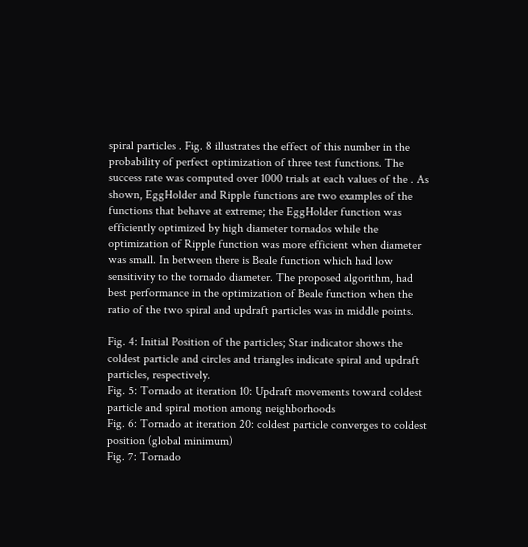spiral particles . Fig. 8 illustrates the effect of this number in the probability of perfect optimization of three test functions. The success rate was computed over 1000 trials at each values of the . As shown, EggHolder and Ripple functions are two examples of the functions that behave at extreme; the EggHolder function was efficiently optimized by high diameter tornados while the optimization of Ripple function was more efficient when diameter was small. In between there is Beale function which had low sensitivity to the tornado diameter. The proposed algorithm, had best performance in the optimization of Beale function when the ratio of the two spiral and updraft particles was in middle points.

Fig. 4: Initial Position of the particles; Star indicator shows the coldest particle and circles and triangles indicate spiral and updraft particles, respectively.
Fig. 5: Tornado at iteration 10: Updraft movements toward coldest particle and spiral motion among neighborhoods
Fig. 6: Tornado at iteration 20: coldest particle converges to coldest position (global minimum)
Fig. 7: Tornado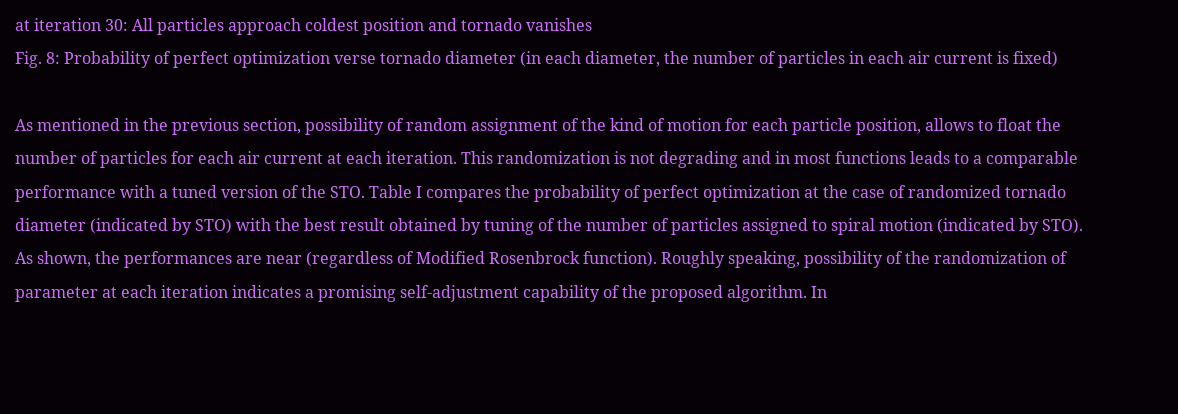at iteration 30: All particles approach coldest position and tornado vanishes
Fig. 8: Probability of perfect optimization verse tornado diameter (in each diameter, the number of particles in each air current is fixed)

As mentioned in the previous section, possibility of random assignment of the kind of motion for each particle position, allows to float the number of particles for each air current at each iteration. This randomization is not degrading and in most functions leads to a comparable performance with a tuned version of the STO. Table I compares the probability of perfect optimization at the case of randomized tornado diameter (indicated by STO) with the best result obtained by tuning of the number of particles assigned to spiral motion (indicated by STO). As shown, the performances are near (regardless of Modified Rosenbrock function). Roughly speaking, possibility of the randomization of parameter at each iteration indicates a promising self-adjustment capability of the proposed algorithm. In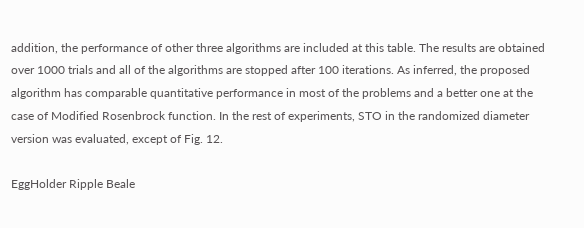addition, the performance of other three algorithms are included at this table. The results are obtained over 1000 trials and all of the algorithms are stopped after 100 iterations. As inferred, the proposed algorithm has comparable quantitative performance in most of the problems and a better one at the case of Modified Rosenbrock function. In the rest of experiments, STO in the randomized diameter version was evaluated, except of Fig. 12.

EggHolder Ripple Beale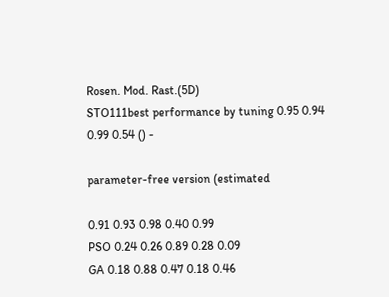Rosen. Mod. Rast.(5D)
STO111best performance by tuning 0.95 0.94 0.99 0.54 () -

parameter-free version (estimated

0.91 0.93 0.98 0.40 0.99
PSO 0.24 0.26 0.89 0.28 0.09
GA 0.18 0.88 0.47 0.18 0.46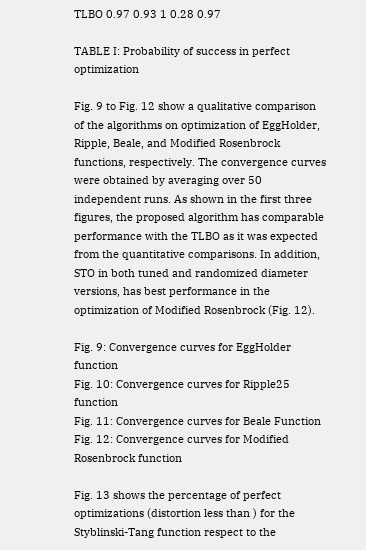TLBO 0.97 0.93 1 0.28 0.97

TABLE I: Probability of success in perfect optimization

Fig. 9 to Fig. 12 show a qualitative comparison of the algorithms on optimization of EggHolder, Ripple, Beale, and Modified Rosenbrock functions, respectively. The convergence curves were obtained by averaging over 50 independent runs. As shown in the first three figures, the proposed algorithm has comparable performance with the TLBO as it was expected from the quantitative comparisons. In addition, STO in both tuned and randomized diameter versions, has best performance in the optimization of Modified Rosenbrock (Fig. 12).

Fig. 9: Convergence curves for EggHolder function
Fig. 10: Convergence curves for Ripple25 function
Fig. 11: Convergence curves for Beale Function
Fig. 12: Convergence curves for Modified Rosenbrock function

Fig. 13 shows the percentage of perfect optimizations (distortion less than ) for the Styblinski-Tang function respect to the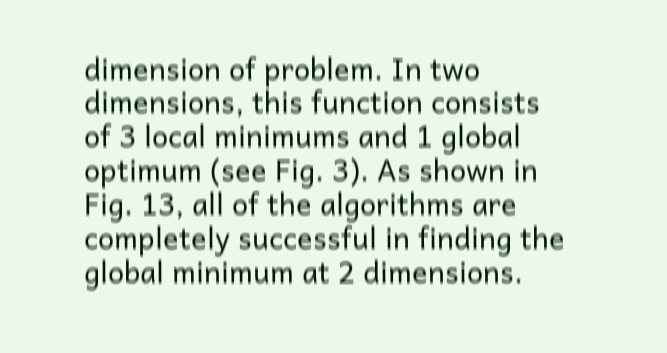dimension of problem. In two dimensions, this function consists of 3 local minimums and 1 global optimum (see Fig. 3). As shown in Fig. 13, all of the algorithms are completely successful in finding the global minimum at 2 dimensions.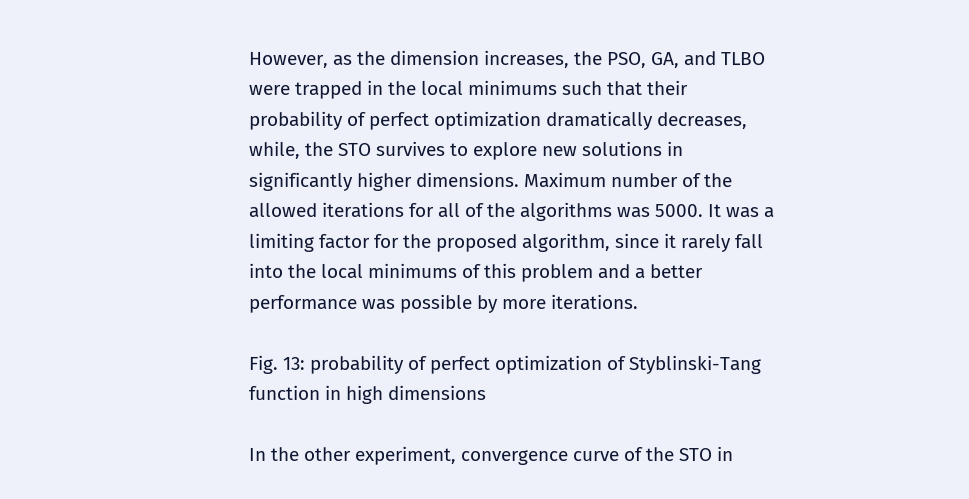However, as the dimension increases, the PSO, GA, and TLBO were trapped in the local minimums such that their probability of perfect optimization dramatically decreases, while, the STO survives to explore new solutions in significantly higher dimensions. Maximum number of the allowed iterations for all of the algorithms was 5000. It was a limiting factor for the proposed algorithm, since it rarely fall into the local minimums of this problem and a better performance was possible by more iterations.

Fig. 13: probability of perfect optimization of Styblinski-Tang function in high dimensions

In the other experiment, convergence curve of the STO in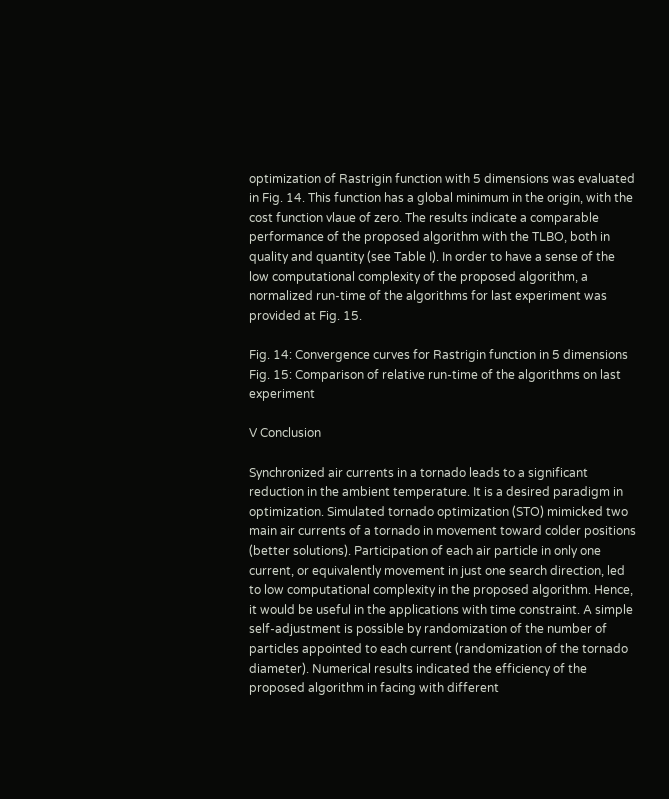optimization of Rastrigin function with 5 dimensions was evaluated in Fig. 14. This function has a global minimum in the origin, with the cost function vlaue of zero. The results indicate a comparable performance of the proposed algorithm with the TLBO, both in quality and quantity (see Table I). In order to have a sense of the low computational complexity of the proposed algorithm, a normalized run-time of the algorithms for last experiment was provided at Fig. 15.

Fig. 14: Convergence curves for Rastrigin function in 5 dimensions
Fig. 15: Comparison of relative run-time of the algorithms on last experiment

V Conclusion

Synchronized air currents in a tornado leads to a significant reduction in the ambient temperature. It is a desired paradigm in optimization. Simulated tornado optimization (STO) mimicked two main air currents of a tornado in movement toward colder positions (better solutions). Participation of each air particle in only one current, or equivalently movement in just one search direction, led to low computational complexity in the proposed algorithm. Hence, it would be useful in the applications with time constraint. A simple self-adjustment is possible by randomization of the number of particles appointed to each current (randomization of the tornado diameter). Numerical results indicated the efficiency of the proposed algorithm in facing with different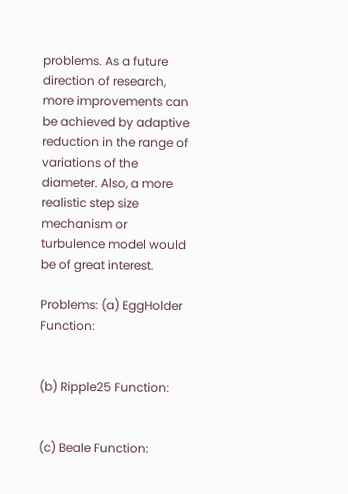problems. As a future direction of research, more improvements can be achieved by adaptive reduction in the range of variations of the diameter. Also, a more realistic step size mechanism or turbulence model would be of great interest.

Problems: (a) EggHolder Function:


(b) Ripple25 Function:


(c) Beale Function: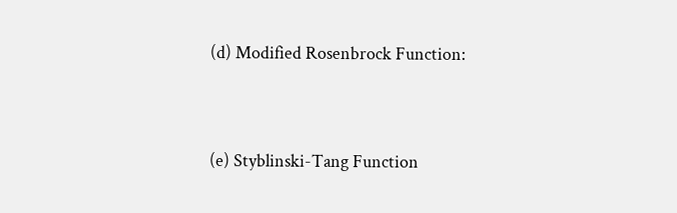(d) Modified Rosenbrock Function:


(e) Styblinski-Tang Function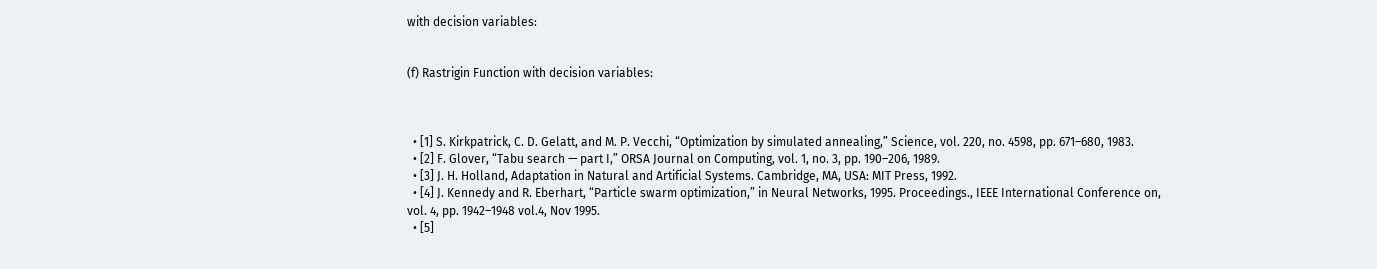with decision variables:


(f) Rastrigin Function with decision variables:



  • [1] S. Kirkpatrick, C. D. Gelatt, and M. P. Vecchi, “Optimization by simulated annealing,” Science, vol. 220, no. 4598, pp. 671–680, 1983.
  • [2] F. Glover, “Tabu search — part I,” ORSA Journal on Computing, vol. 1, no. 3, pp. 190–206, 1989.
  • [3] J. H. Holland, Adaptation in Natural and Artificial Systems. Cambridge, MA, USA: MIT Press, 1992.
  • [4] J. Kennedy and R. Eberhart, “Particle swarm optimization,” in Neural Networks, 1995. Proceedings., IEEE International Conference on, vol. 4, pp. 1942–1948 vol.4, Nov 1995.
  • [5]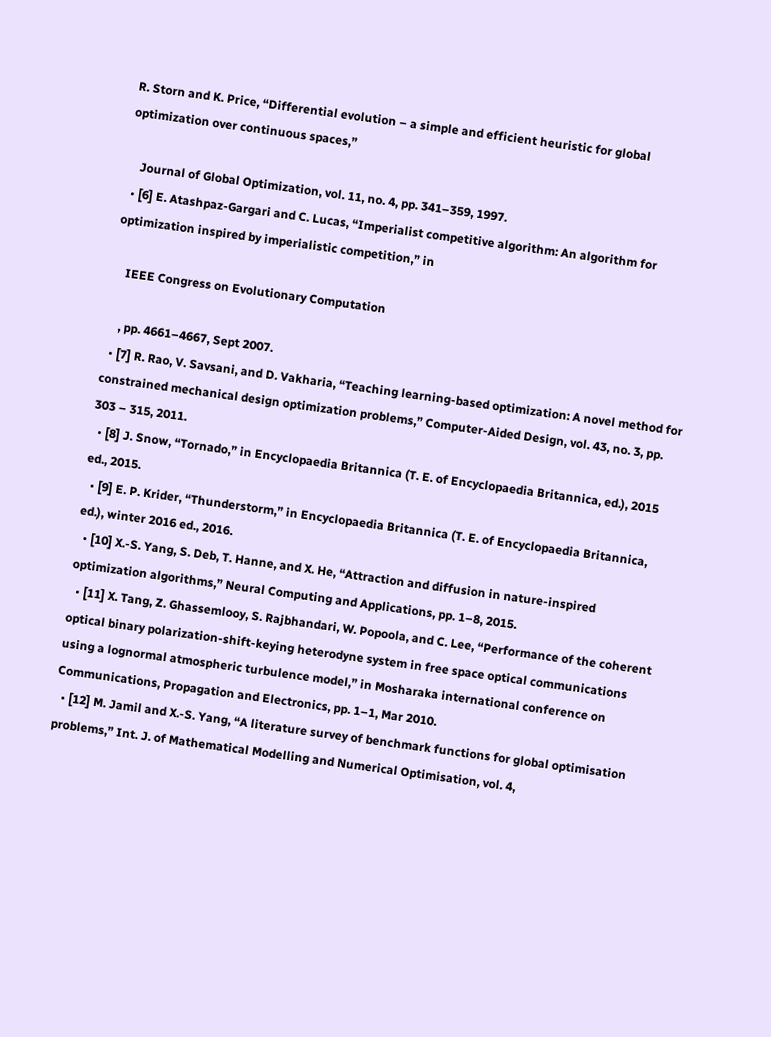R. Storn and K. Price, “Differential evolution – a simple and efficient heuristic for global optimization over continuous spaces,”

    Journal of Global Optimization, vol. 11, no. 4, pp. 341–359, 1997.
  • [6] E. Atashpaz-Gargari and C. Lucas, “Imperialist competitive algorithm: An algorithm for optimization inspired by imperialistic competition,” in

    IEEE Congress on Evolutionary Computation

    , pp. 4661–4667, Sept 2007.
  • [7] R. Rao, V. Savsani, and D. Vakharia, “Teaching learning-based optimization: A novel method for constrained mechanical design optimization problems,” Computer-Aided Design, vol. 43, no. 3, pp. 303 – 315, 2011.
  • [8] J. Snow, “Tornado,” in Encyclopaedia Britannica (T. E. of Encyclopaedia Britannica, ed.), 2015 ed., 2015.
  • [9] E. P. Krider, “Thunderstorm,” in Encyclopaedia Britannica (T. E. of Encyclopaedia Britannica, ed.), winter 2016 ed., 2016.
  • [10] X.-S. Yang, S. Deb, T. Hanne, and X. He, “Attraction and diffusion in nature-inspired optimization algorithms,” Neural Computing and Applications, pp. 1–8, 2015.
  • [11] X. Tang, Z. Ghassemlooy, S. Rajbhandari, W. Popoola, and C. Lee, “Performance of the coherent optical binary polarization-shift-keying heterodyne system in free space optical communications using a lognormal atmospheric turbulence model,” in Mosharaka international conference on Communications, Propagation and Electronics, pp. 1–1, Mar 2010.
  • [12] M. Jamil and X.-S. Yang, “A literature survey of benchmark functions for global optimisation problems,” Int. J. of Mathematical Modelling and Numerical Optimisation, vol. 4,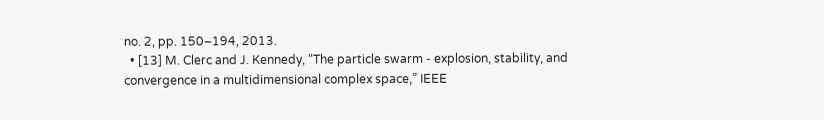no. 2, pp. 150–194, 2013.
  • [13] M. Clerc and J. Kennedy, “The particle swarm - explosion, stability, and convergence in a multidimensional complex space,” IEEE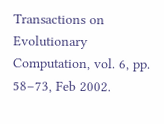Transactions on Evolutionary Computation, vol. 6, pp. 58–73, Feb 2002.